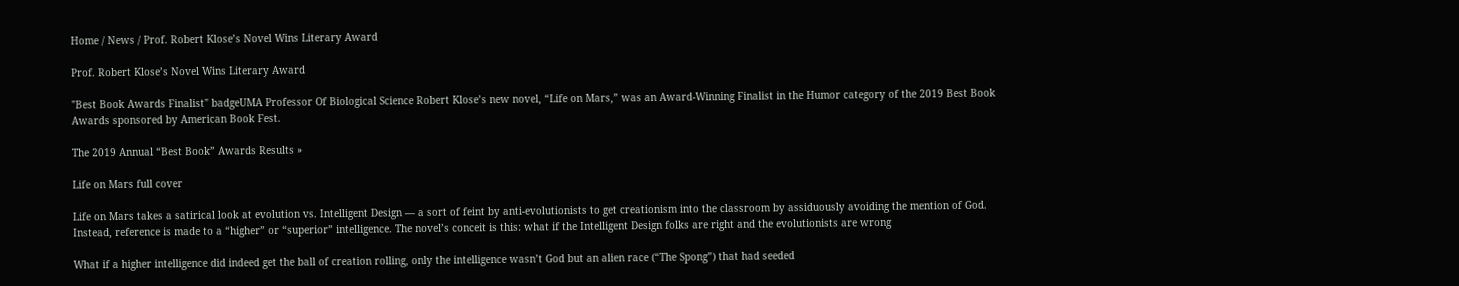Home / News / Prof. Robert Klose’s Novel Wins Literary Award

Prof. Robert Klose’s Novel Wins Literary Award

"Best Book Awards Finalist" badgeUMA Professor Of Biological Science Robert Klose’s new novel, “Life on Mars,” was an Award-Winning Finalist in the Humor category of the 2019 Best Book Awards sponsored by American Book Fest.

The 2019 Annual “Best Book” Awards Results »

Life on Mars full cover

Life on Mars takes a satirical look at evolution vs. Intelligent Design — a sort of feint by anti-evolutionists to get creationism into the classroom by assiduously avoiding the mention of God. Instead, reference is made to a “higher” or “superior” intelligence. The novel’s conceit is this: what if the Intelligent Design folks are right and the evolutionists are wrong

What if a higher intelligence did indeed get the ball of creation rolling, only the intelligence wasn’t God but an alien race (“The Spong”) that had seeded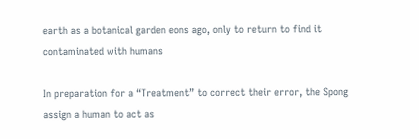earth as a botanical garden eons ago, only to return to find it contaminated with humans

In preparation for a “Treatment” to correct their error, the Spong assign a human to act as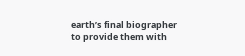earth’s final biographer to provide them with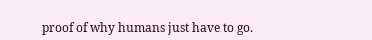proof of why humans just have to go.